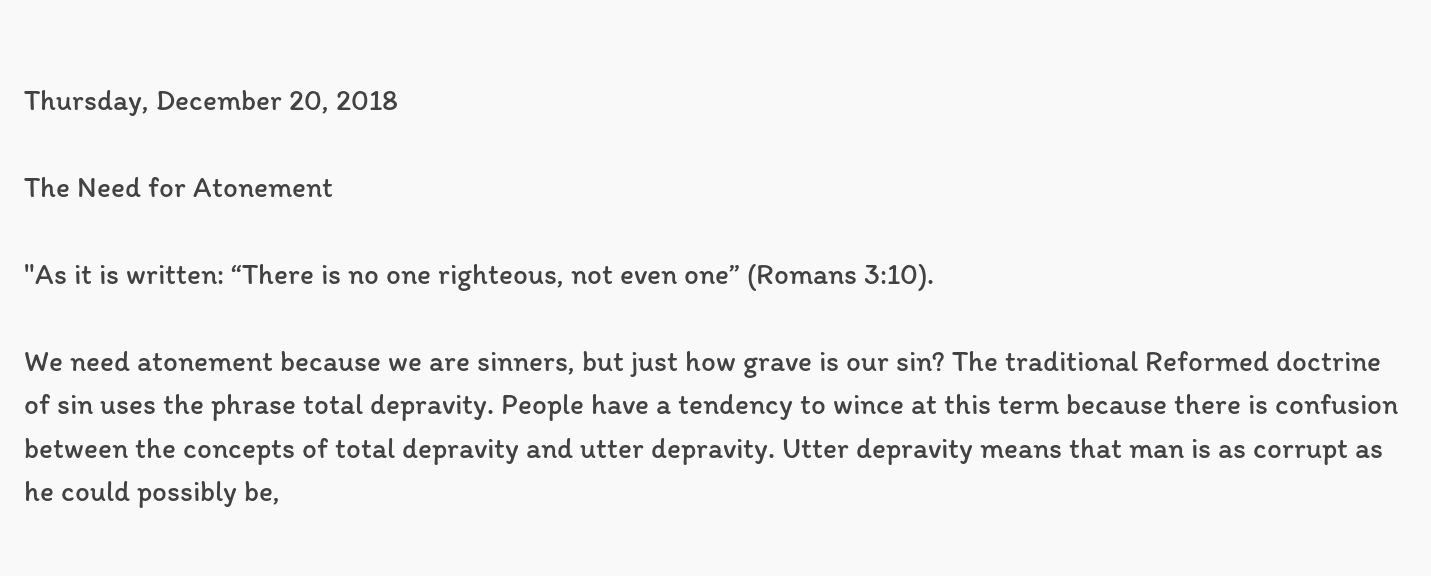Thursday, December 20, 2018

The Need for Atonement

"As it is written: “There is no one righteous, not even one” (Romans 3:10).

We need atonement because we are sinners, but just how grave is our sin? The traditional Reformed doctrine of sin uses the phrase total depravity. People have a tendency to wince at this term because there is confusion between the concepts of total depravity and utter depravity. Utter depravity means that man is as corrupt as he could possibly be,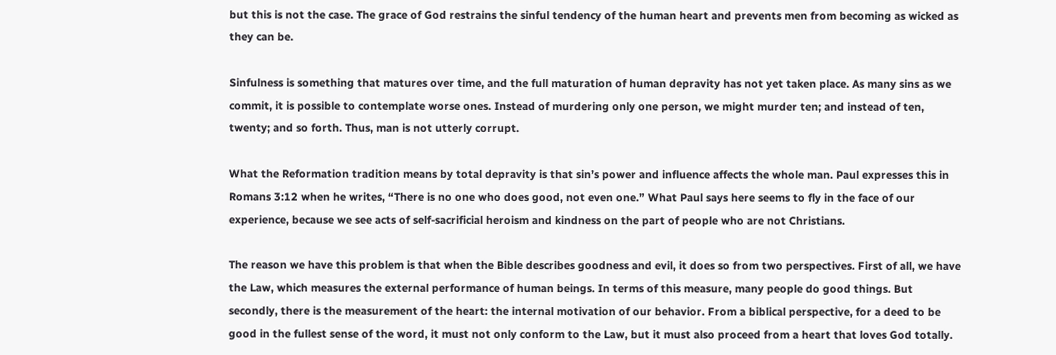but this is not the case. The grace of God restrains the sinful tendency of the human heart and prevents men from becoming as wicked as they can be.

Sinfulness is something that matures over time, and the full maturation of human depravity has not yet taken place. As many sins as we commit, it is possible to contemplate worse ones. Instead of murdering only one person, we might murder ten; and instead of ten, twenty; and so forth. Thus, man is not utterly corrupt.

What the Reformation tradition means by total depravity is that sin’s power and influence affects the whole man. Paul expresses this in Romans 3:12 when he writes, “There is no one who does good, not even one.” What Paul says here seems to fly in the face of our experience, because we see acts of self-sacrificial heroism and kindness on the part of people who are not Christians.

The reason we have this problem is that when the Bible describes goodness and evil, it does so from two perspectives. First of all, we have the Law, which measures the external performance of human beings. In terms of this measure, many people do good things. But secondly, there is the measurement of the heart: the internal motivation of our behavior. From a biblical perspective, for a deed to be good in the fullest sense of the word, it must not only conform to the Law, but it must also proceed from a heart that loves God totally.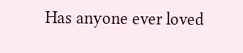Has anyone ever loved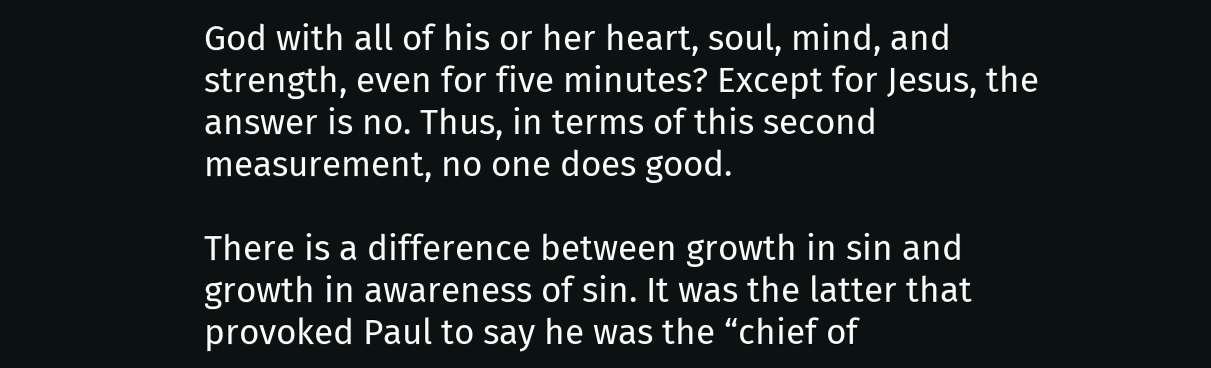God with all of his or her heart, soul, mind, and strength, even for five minutes? Except for Jesus, the answer is no. Thus, in terms of this second measurement, no one does good.

There is a difference between growth in sin and growth in awareness of sin. It was the latter that provoked Paul to say he was the “chief of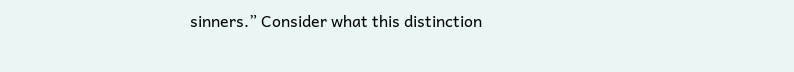sinners.” Consider what this distinction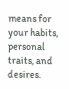means for your habits, personal traits, and desires.